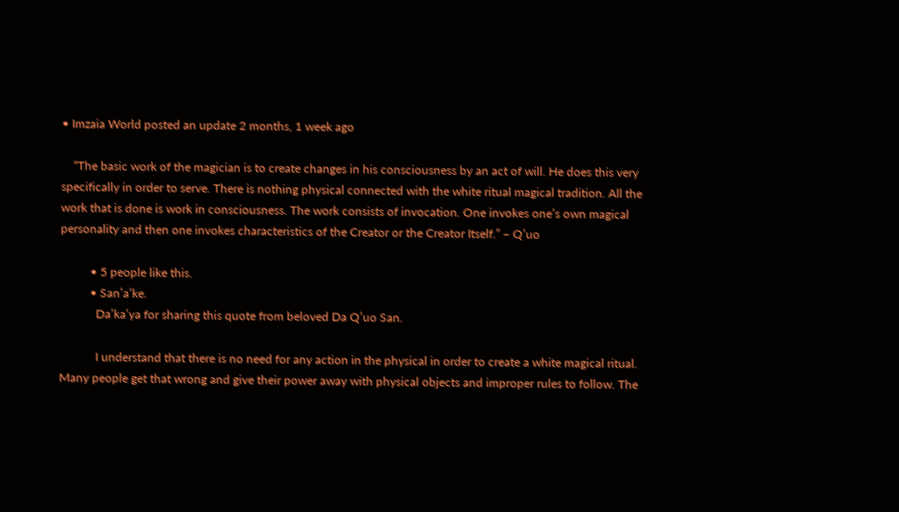• Imzaia World posted an update 2 months, 1 week ago

    “The basic work of the magician is to create changes in his consciousness by an act of will. He does this very specifically in order to serve. There is nothing physical connected with the white ritual magical tradition. All the work that is done is work in consciousness. The work consists of invocation. One invokes one’s own magical personality and then one invokes characteristics of the Creator or the Creator Itself.” – Q’uo

          • 5 people like this.
          • San’a’ke.
            Da’ka’ya for sharing this quote from beloved Da Q’uo San.

            I understand that there is no need for any action in the physical in order to create a white magical ritual. Many people get that wrong and give their power away with physical objects and improper rules to follow. The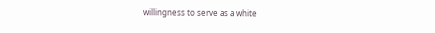willingness to serve as a white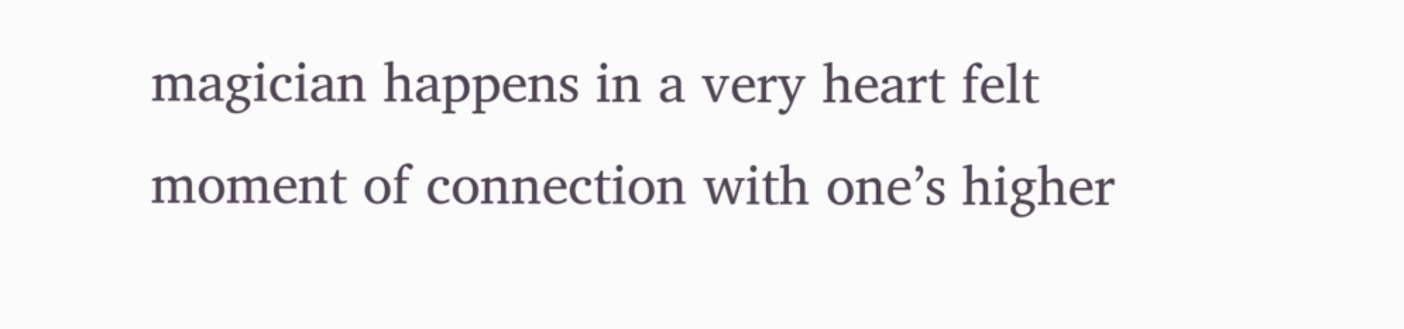magician happens in a very heart felt moment of connection with one’s higher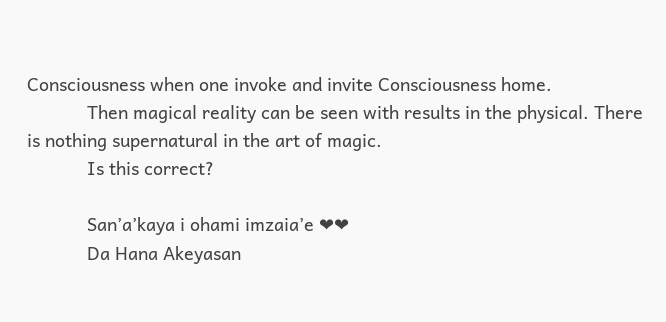Consciousness when one invoke and invite Consciousness home.
            Then magical reality can be seen with results in the physical. There is nothing supernatural in the art of magic.
            Is this correct?

            San’a’kaya i ohami imzaia’e ❤❤
            Da Hana Akeyasan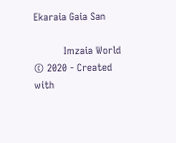Ekaraia Gaia San

          Imzaia World © 2020 - Created with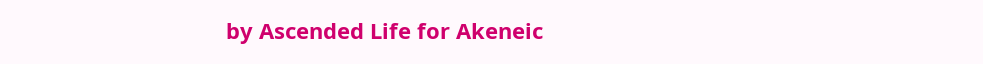by Ascended Life for Akeneic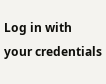Log in with your credentials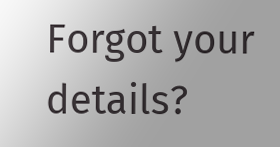Forgot your details?